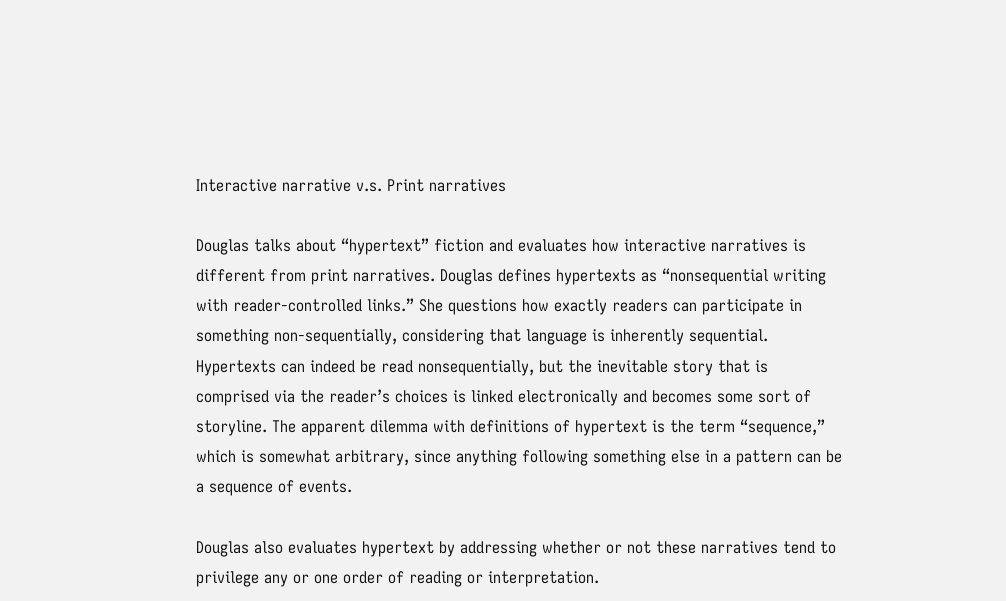Interactive narrative v.s. Print narratives

Douglas talks about “hypertext” fiction and evaluates how interactive narratives is different from print narratives. Douglas defines hypertexts as “nonsequential writing with reader-controlled links.” She questions how exactly readers can participate in something non-sequentially, considering that language is inherently sequential. Hypertexts can indeed be read nonsequentially, but the inevitable story that is comprised via the reader’s choices is linked electronically and becomes some sort of storyline. The apparent dilemma with definitions of hypertext is the term “sequence,” which is somewhat arbitrary, since anything following something else in a pattern can be a sequence of events.

Douglas also evaluates hypertext by addressing whether or not these narratives tend to privilege any or one order of reading or interpretation.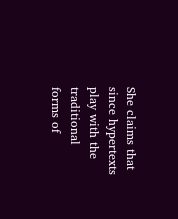She claims that since hypertexts play with the traditional forms of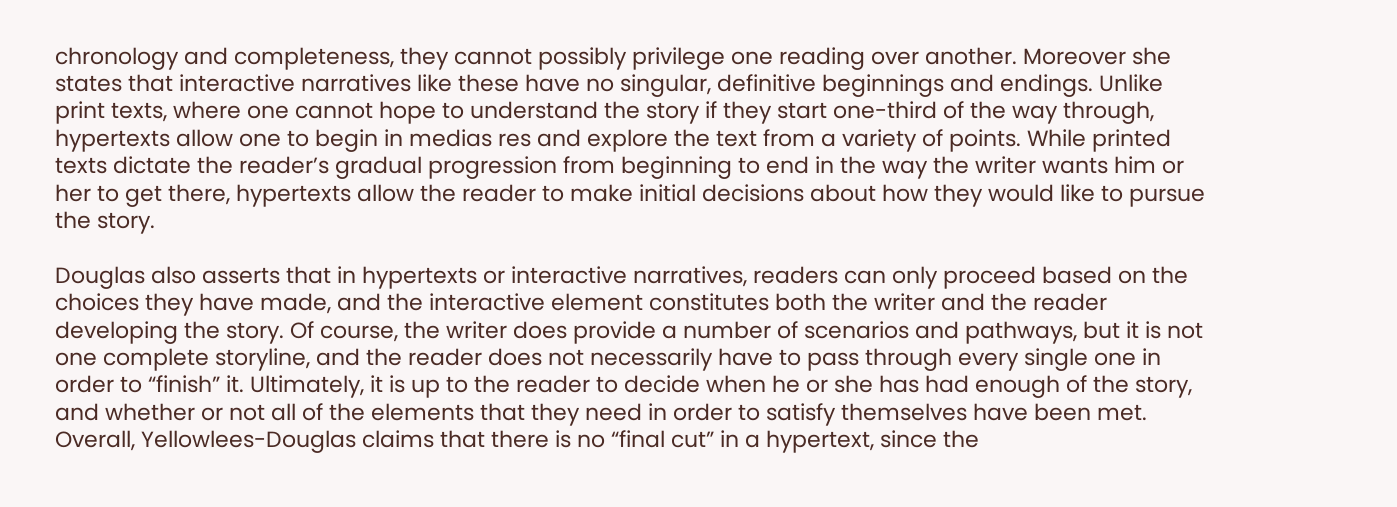chronology and completeness, they cannot possibly privilege one reading over another. Moreover she states that interactive narratives like these have no singular, definitive beginnings and endings. Unlike print texts, where one cannot hope to understand the story if they start one-third of the way through, hypertexts allow one to begin in medias res and explore the text from a variety of points. While printed texts dictate the reader’s gradual progression from beginning to end in the way the writer wants him or her to get there, hypertexts allow the reader to make initial decisions about how they would like to pursue the story.

Douglas also asserts that in hypertexts or interactive narratives, readers can only proceed based on the choices they have made, and the interactive element constitutes both the writer and the reader developing the story. Of course, the writer does provide a number of scenarios and pathways, but it is not one complete storyline, and the reader does not necessarily have to pass through every single one in order to “finish” it. Ultimately, it is up to the reader to decide when he or she has had enough of the story, and whether or not all of the elements that they need in order to satisfy themselves have been met. Overall, Yellowlees-Douglas claims that there is no “final cut” in a hypertext, since the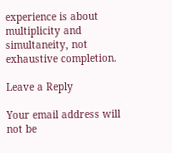experience is about multiplicity and simultaneity, not exhaustive completion.

Leave a Reply

Your email address will not be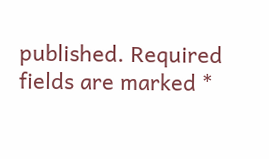published. Required fields are marked *